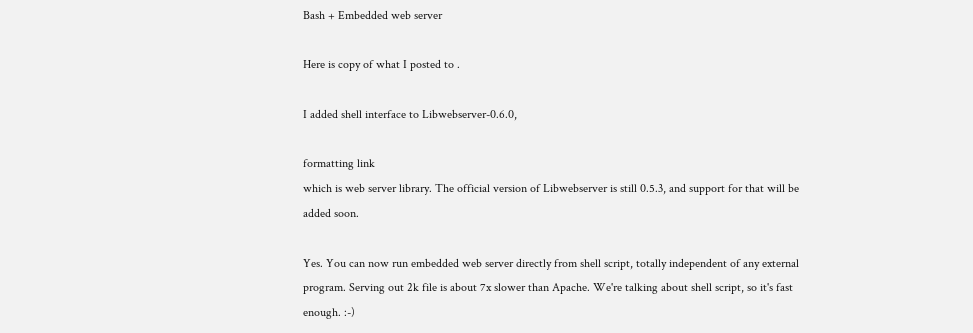Bash + Embedded web server

Here is copy of what I posted to .

I added shell interface to Libwebserver-0.6.0,

formatting link
which is web server library. The official version of Libwebserver is still 0.5.3, and support for that will be added soon.

Yes. You can now run embedded web server directly from shell script, totally independent of any external program. Serving out 2k file is about 7x slower than Apache. We're talking about shell script, so it's fast enough. :-)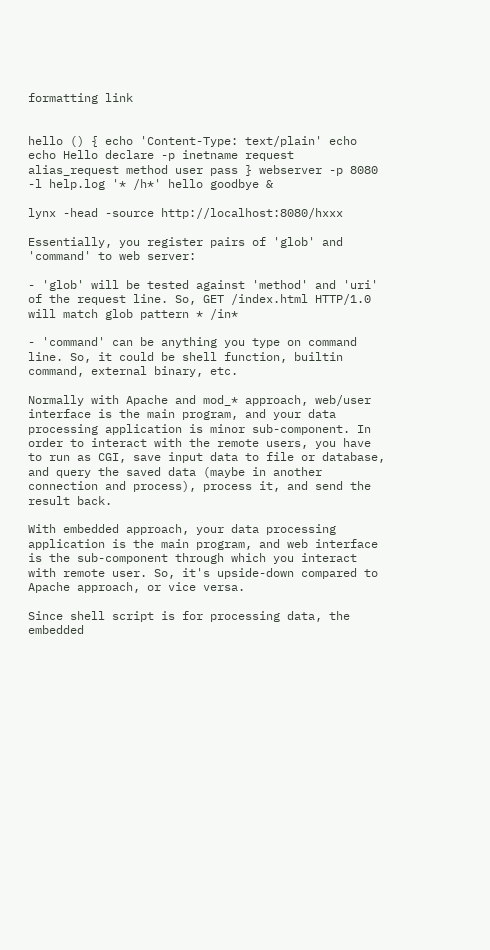formatting link


hello () { echo 'Content-Type: text/plain' echo echo Hello declare -p inetname request alias_request method user pass } webserver -p 8080 -l help.log '* /h*' hello goodbye &

lynx -head -source http://localhost:8080/hxxx

Essentially, you register pairs of 'glob' and 'command' to web server:

- 'glob' will be tested against 'method' and 'uri' of the request line. So, GET /index.html HTTP/1.0 will match glob pattern * /in*

- 'command' can be anything you type on command line. So, it could be shell function, builtin command, external binary, etc.

Normally with Apache and mod_* approach, web/user interface is the main program, and your data processing application is minor sub-component. In order to interact with the remote users, you have to run as CGI, save input data to file or database, and query the saved data (maybe in another connection and process), process it, and send the result back.

With embedded approach, your data processing application is the main program, and web interface is the sub-component through which you interact with remote user. So, it's upside-down compared to Apache approach, or vice versa.

Since shell script is for processing data, the embedded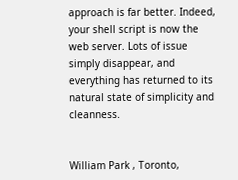approach is far better. Indeed, your shell script is now the web server. Lots of issue simply disappear, and everything has returned to its natural state of simplicity and cleanness.


William Park , Toronto,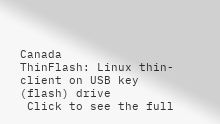Canada
ThinFlash: Linux thin-client on USB key (flash) drive
 Click to see the full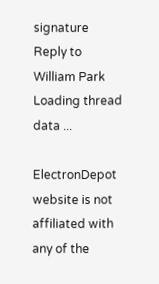signature
Reply to
William Park
Loading thread data ...

ElectronDepot website is not affiliated with any of the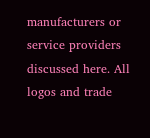manufacturers or service providers discussed here. All logos and trade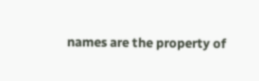names are the property of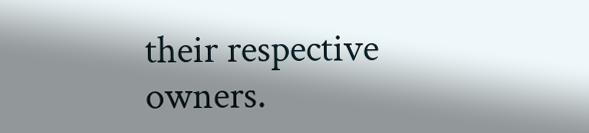their respective owners.